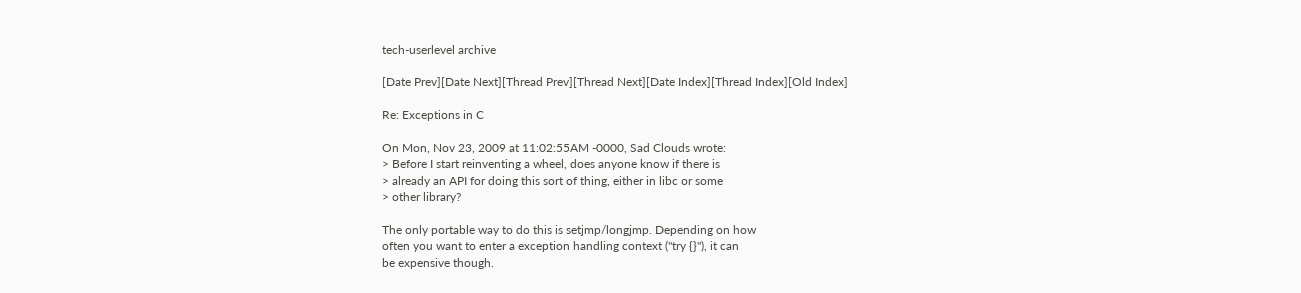tech-userlevel archive

[Date Prev][Date Next][Thread Prev][Thread Next][Date Index][Thread Index][Old Index]

Re: Exceptions in C

On Mon, Nov 23, 2009 at 11:02:55AM -0000, Sad Clouds wrote:
> Before I start reinventing a wheel, does anyone know if there is
> already an API for doing this sort of thing, either in libc or some
> other library?

The only portable way to do this is setjmp/longjmp. Depending on how
often you want to enter a exception handling context ("try {}"), it can
be expensive though.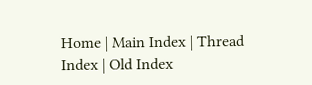Home | Main Index | Thread Index | Old Index